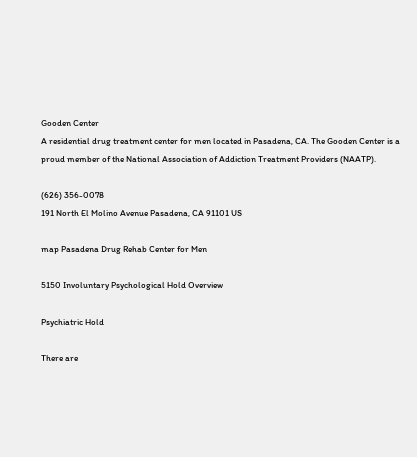Gooden Center
A residential drug treatment center for men located in Pasadena, CA. The Gooden Center is a proud member of the National Association of Addiction Treatment Providers (NAATP).

(626) 356-0078
191 North El Molino Avenue Pasadena, CA 91101 US

map Pasadena Drug Rehab Center for Men

5150 Involuntary Psychological Hold Overview

Psychiatric Hold

There are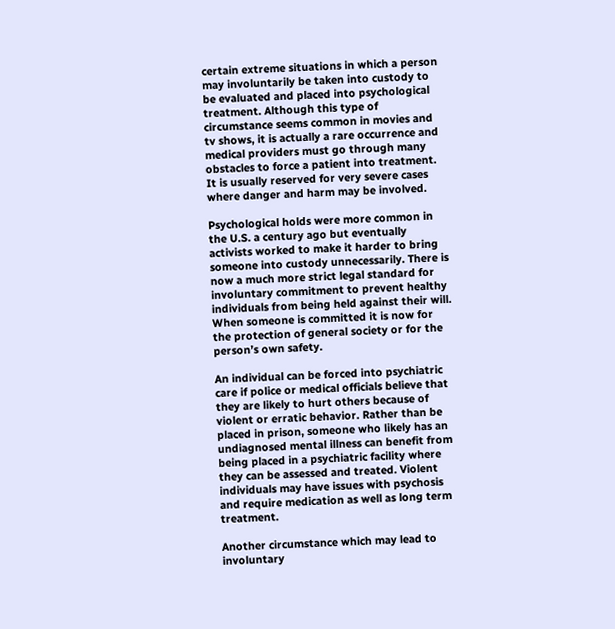certain extreme situations in which a person may involuntarily be taken into custody to be evaluated and placed into psychological treatment. Although this type of circumstance seems common in movies and tv shows, it is actually a rare occurrence and medical providers must go through many obstacles to force a patient into treatment. It is usually reserved for very severe cases where danger and harm may be involved.

Psychological holds were more common in the U.S. a century ago but eventually activists worked to make it harder to bring someone into custody unnecessarily. There is now a much more strict legal standard for involuntary commitment to prevent healthy individuals from being held against their will. When someone is committed it is now for the protection of general society or for the person’s own safety.

An individual can be forced into psychiatric care if police or medical officials believe that they are likely to hurt others because of violent or erratic behavior. Rather than be placed in prison, someone who likely has an undiagnosed mental illness can benefit from being placed in a psychiatric facility where they can be assessed and treated. Violent individuals may have issues with psychosis and require medication as well as long term treatment.

Another circumstance which may lead to involuntary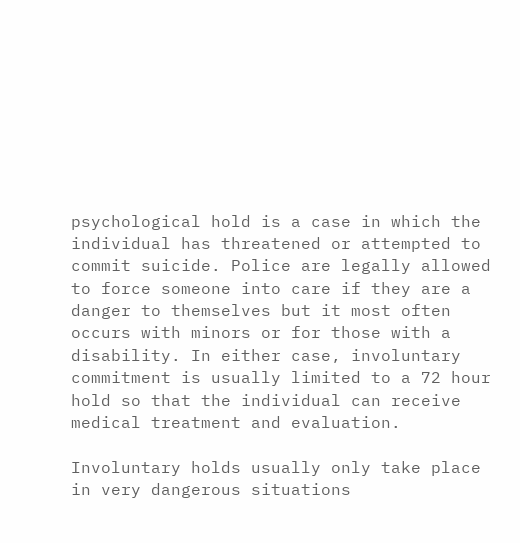psychological hold is a case in which the individual has threatened or attempted to commit suicide. Police are legally allowed to force someone into care if they are a danger to themselves but it most often occurs with minors or for those with a disability. In either case, involuntary commitment is usually limited to a 72 hour hold so that the individual can receive medical treatment and evaluation.

Involuntary holds usually only take place in very dangerous situations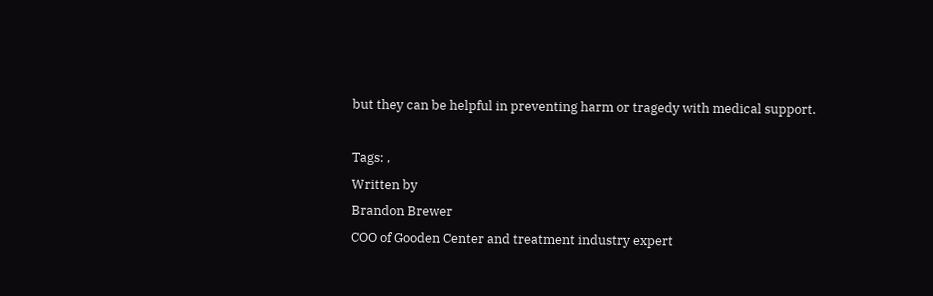but they can be helpful in preventing harm or tragedy with medical support.

Tags: ,
Written by
Brandon Brewer
COO of Gooden Center and treatment industry expert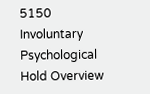5150 Involuntary Psychological Hold Overview